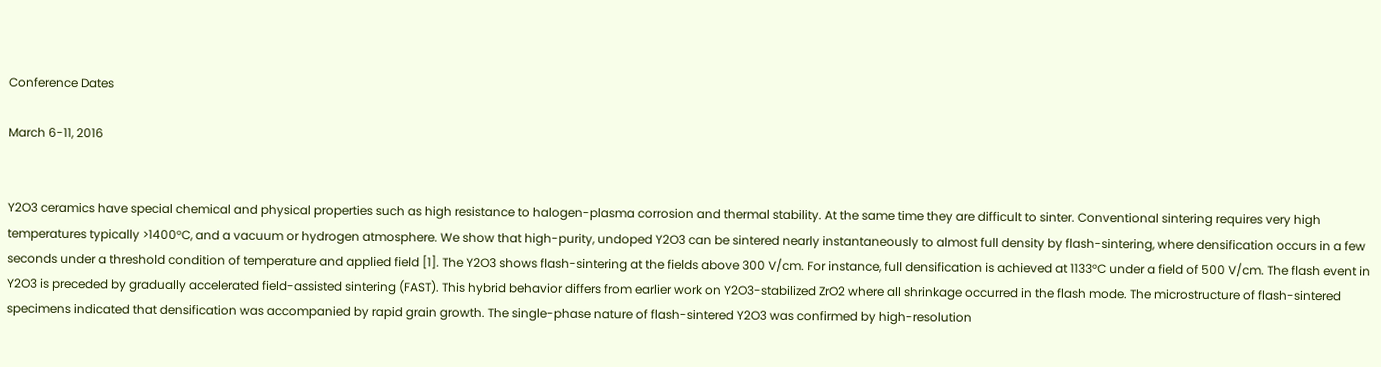Conference Dates

March 6-11, 2016


Y2O3 ceramics have special chemical and physical properties such as high resistance to halogen-plasma corrosion and thermal stability. At the same time they are difficult to sinter. Conventional sintering requires very high temperatures typically >1400°C, and a vacuum or hydrogen atmosphere. We show that high-purity, undoped Y2O3 can be sintered nearly instantaneously to almost full density by flash-sintering, where densification occurs in a few seconds under a threshold condition of temperature and applied field [1]. The Y2O3 shows flash-sintering at the fields above 300 V/cm. For instance, full densification is achieved at 1133°C under a field of 500 V/cm. The flash event in Y2O3 is preceded by gradually accelerated field-assisted sintering (FAST). This hybrid behavior differs from earlier work on Y2O3-stabilized ZrO2 where all shrinkage occurred in the flash mode. The microstructure of flash-sintered specimens indicated that densification was accompanied by rapid grain growth. The single-phase nature of flash-sintered Y2O3 was confirmed by high-resolution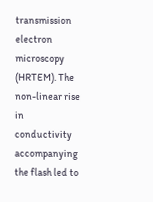transmission electron microscopy (HRTEM). The non-linear rise in conductivity accompanying the flash led to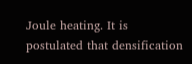Joule heating. It is postulated that densification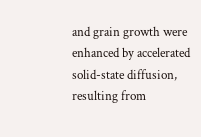and grain growth were enhanced by accelerated solid-state diffusion, resulting from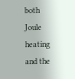both Joule heating and the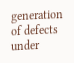generation of defects under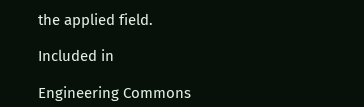the applied field.

Included in

Engineering Commons